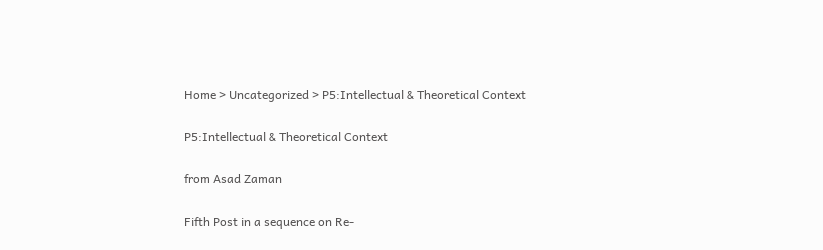Home > Uncategorized > P5:Intellectual & Theoretical Context

P5:Intellectual & Theoretical Context

from Asad Zaman

Fifth Post in a sequence on Re-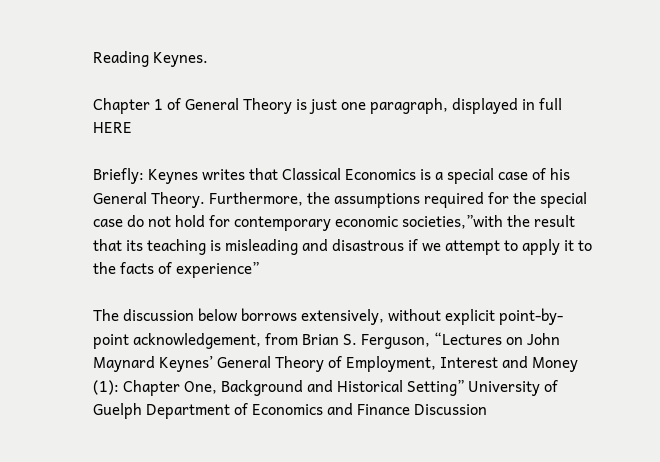Reading Keynes.

Chapter 1 of General Theory is just one paragraph, displayed in full HERE

Briefly: Keynes writes that Classical Economics is a special case of his General Theory. Furthermore, the assumptions required for the special case do not hold for contemporary economic societies,”with the result that its teaching is misleading and disastrous if we attempt to apply it to the facts of experience”

The discussion below borrows extensively, without explicit point-by-point acknowledgement, from Brian S. Ferguson, “Lectures on John Maynard Keynes’ General Theory of Employment, Interest and Money (1): Chapter One, Background and Historical Setting” University of Guelph Department of Economics and Finance Discussion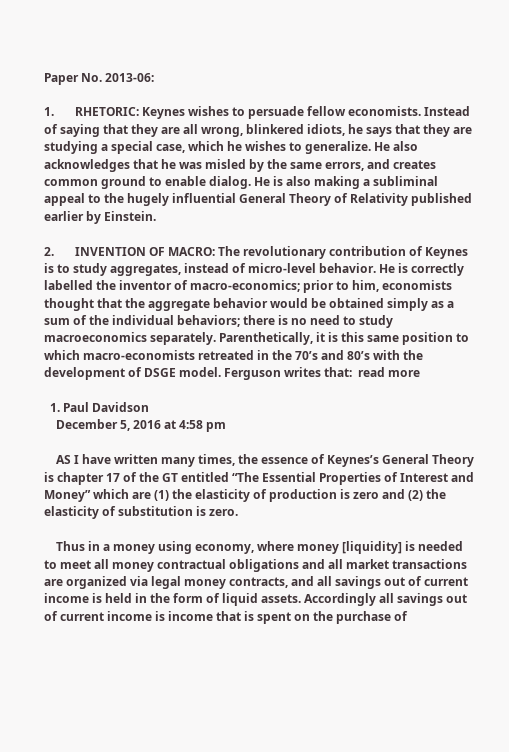Paper No. 2013-06:

1.       RHETORIC: Keynes wishes to persuade fellow economists. Instead of saying that they are all wrong, blinkered idiots, he says that they are studying a special case, which he wishes to generalize. He also acknowledges that he was misled by the same errors, and creates common ground to enable dialog. He is also making a subliminal appeal to the hugely influential General Theory of Relativity published earlier by Einstein.

2.       INVENTION OF MACRO: The revolutionary contribution of Keynes is to study aggregates, instead of micro-level behavior. He is correctly labelled the inventor of macro-economics; prior to him, economists thought that the aggregate behavior would be obtained simply as a sum of the individual behaviors; there is no need to study macroeconomics separately. Parenthetically, it is this same position to which macro-economists retreated in the 70’s and 80’s with the development of DSGE model. Ferguson writes that:  read more

  1. Paul Davidson
    December 5, 2016 at 4:58 pm

    AS I have written many times, the essence of Keynes’s General Theory is chapter 17 of the GT entitled “The Essential Properties of Interest and Money” which are (1) the elasticity of production is zero and (2) the elasticity of substitution is zero.

    Thus in a money using economy, where money [liquidity] is needed to meet all money contractual obligations and all market transactions are organized via legal money contracts, and all savings out of current income is held in the form of liquid assets. Accordingly all savings out of current income is income that is spent on the purchase of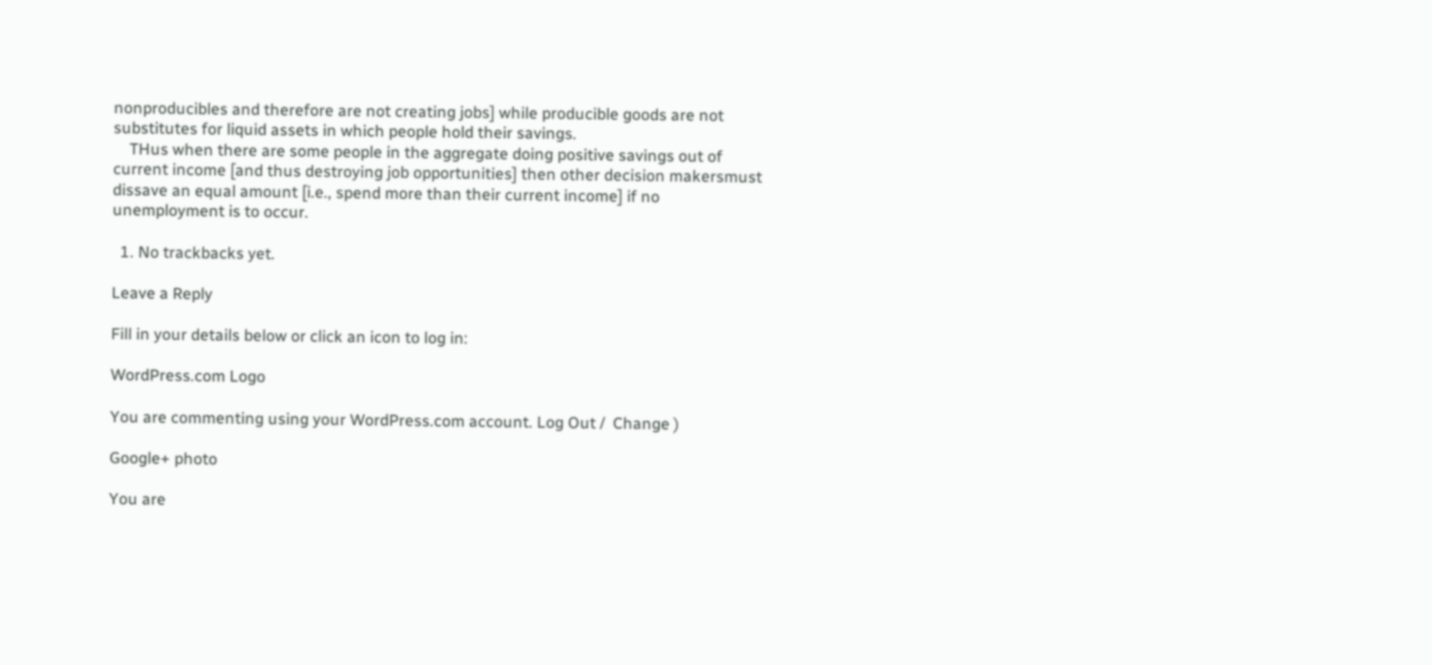nonproducibles and therefore are not creating jobs] while producible goods are not substitutes for liquid assets in which people hold their savings.
    THus when there are some people in the aggregate doing positive savings out of current income [and thus destroying job opportunities] then other decision makersmust dissave an equal amount [i.e., spend more than their current income] if no unemployment is to occur.

  1. No trackbacks yet.

Leave a Reply

Fill in your details below or click an icon to log in:

WordPress.com Logo

You are commenting using your WordPress.com account. Log Out /  Change )

Google+ photo

You are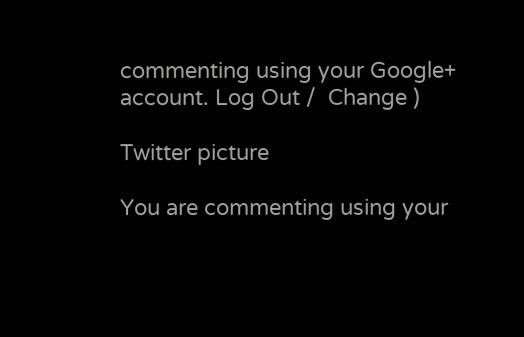commenting using your Google+ account. Log Out /  Change )

Twitter picture

You are commenting using your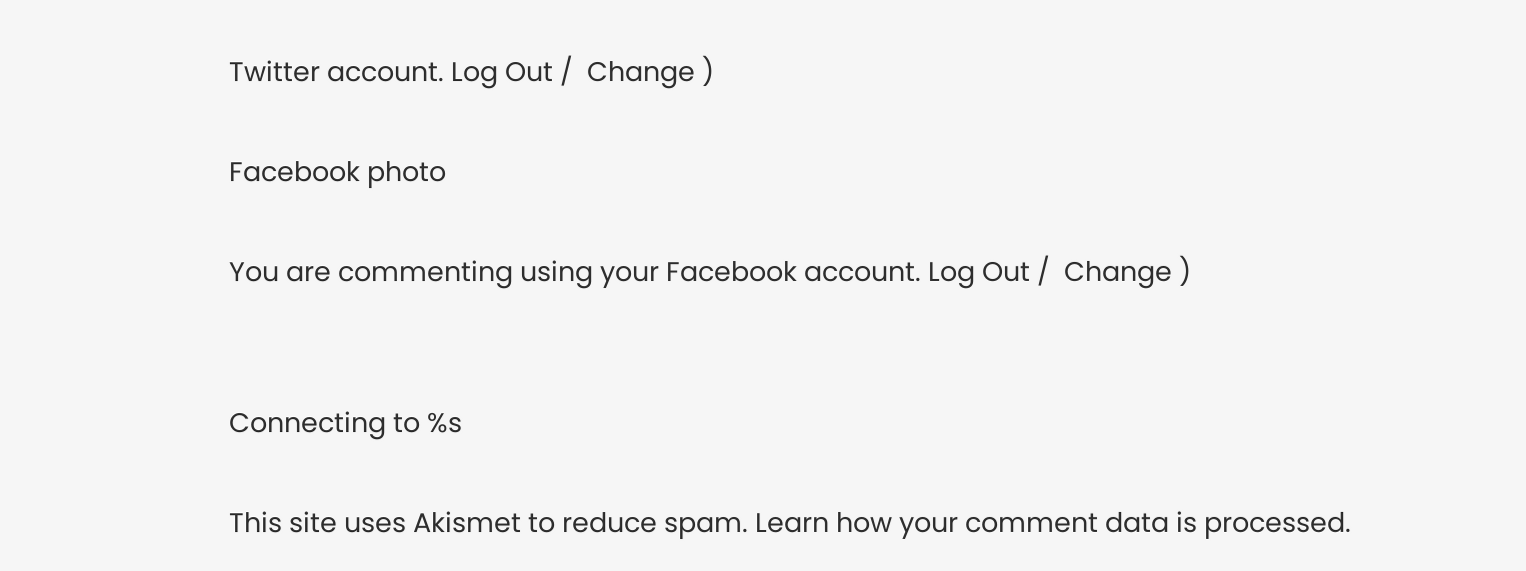Twitter account. Log Out /  Change )

Facebook photo

You are commenting using your Facebook account. Log Out /  Change )


Connecting to %s

This site uses Akismet to reduce spam. Learn how your comment data is processed.